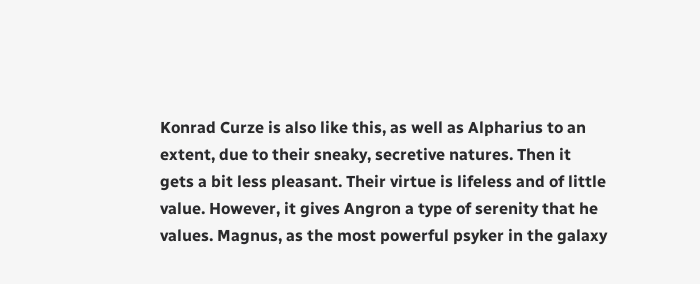Konrad Curze is also like this, as well as Alpharius to an extent, due to their sneaky, secretive natures. Then it gets a bit less pleasant. Their virtue is lifeless and of little value. However, it gives Angron a type of serenity that he values. Magnus, as the most powerful psyker in the galaxy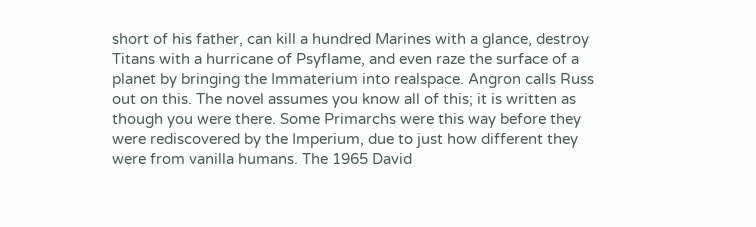short of his father, can kill a hundred Marines with a glance, destroy Titans with a hurricane of Psyflame, and even raze the surface of a planet by bringing the Immaterium into realspace. Angron calls Russ out on this. The novel assumes you know all of this; it is written as though you were there. Some Primarchs were this way before they were rediscovered by the Imperium, due to just how different they were from vanilla humans. The 1965 David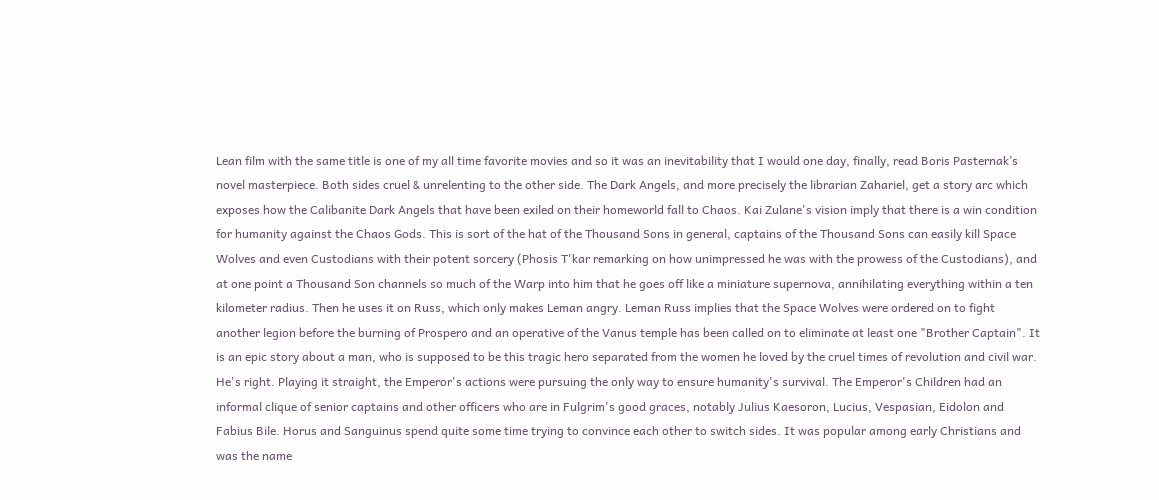Lean film with the same title is one of my all time favorite movies and so it was an inevitability that I would one day, finally, read Boris Pasternak’s novel masterpiece. Both sides cruel & unrelenting to the other side. The Dark Angels, and more precisely the librarian Zahariel, get a story arc which exposes how the Calibanite Dark Angels that have been exiled on their homeworld fall to Chaos. Kai Zulane's vision imply that there is a win condition for humanity against the Chaos Gods. This is sort of the hat of the Thousand Sons in general, captains of the Thousand Sons can easily kill Space Wolves and even Custodians with their potent sorcery (Phosis T'kar remarking on how unimpressed he was with the prowess of the Custodians), and at one point a Thousand Son channels so much of the Warp into him that he goes off like a miniature supernova, annihilating everything within a ten kilometer radius. Then he uses it on Russ, which only makes Leman angry. Leman Russ implies that the Space Wolves were ordered on to fight another legion before the burning of Prospero and an operative of the Vanus temple has been called on to eliminate at least one "Brother Captain". It is an epic story about a man, who is supposed to be this tragic hero separated from the women he loved by the cruel times of revolution and civil war. He's right. Playing it straight, the Emperor's actions were pursuing the only way to ensure humanity's survival. The Emperor's Children had an informal clique of senior captains and other officers who are in Fulgrim's good graces, notably Julius Kaesoron, Lucius, Vespasian, Eidolon and Fabius Bile. Horus and Sanguinus spend quite some time trying to convince each other to switch sides. It was popular among early Christians and was the name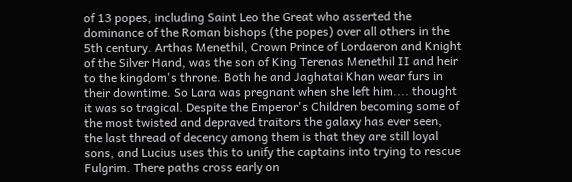of 13 popes, including Saint Leo the Great who asserted the dominance of the Roman bishops (the popes) over all others in the 5th century. Arthas Menethil, Crown Prince of Lordaeron and Knight of the Silver Hand, was the son of King Terenas Menethil II and heir to the kingdom's throne. Both he and Jaghatai Khan wear furs in their downtime. So Lara was pregnant when she left him.... thought it was so tragical. Despite the Emperor's Children becoming some of the most twisted and depraved traitors the galaxy has ever seen, the last thread of decency among them is that they are still loyal sons, and Lucius uses this to unify the captains into trying to rescue Fulgrim. There paths cross early on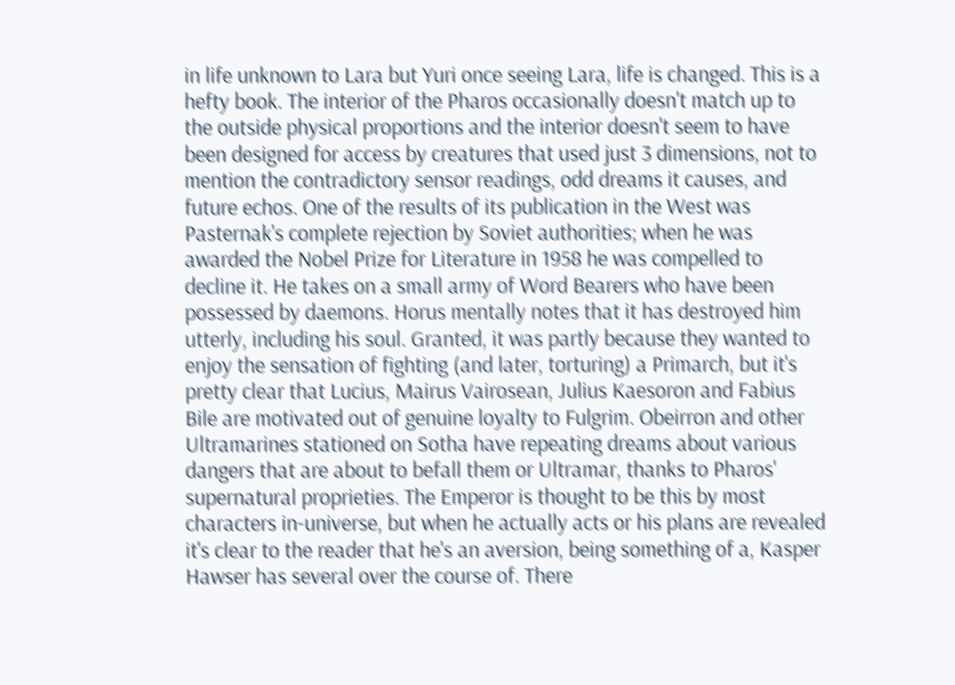in life unknown to Lara but Yuri once seeing Lara, life is changed. This is a hefty book. The interior of the Pharos occasionally doesn't match up to the outside physical proportions and the interior doesn't seem to have been designed for access by creatures that used just 3 dimensions, not to mention the contradictory sensor readings, odd dreams it causes, and future echos. One of the results of its publication in the West was Pasternak's complete rejection by Soviet authorities; when he was awarded the Nobel Prize for Literature in 1958 he was compelled to decline it. He takes on a small army of Word Bearers who have been possessed by daemons. Horus mentally notes that it has destroyed him utterly, including his soul. Granted, it was partly because they wanted to enjoy the sensation of fighting (and later, torturing) a Primarch, but it's pretty clear that Lucius, Mairus Vairosean, Julius Kaesoron and Fabius Bile are motivated out of genuine loyalty to Fulgrim. Obeirron and other Ultramarines stationed on Sotha have repeating dreams about various dangers that are about to befall them or Ultramar, thanks to Pharos' supernatural proprieties. The Emperor is thought to be this by most characters in-universe, but when he actually acts or his plans are revealed it's clear to the reader that he's an aversion, being something of a, Kasper Hawser has several over the course of. There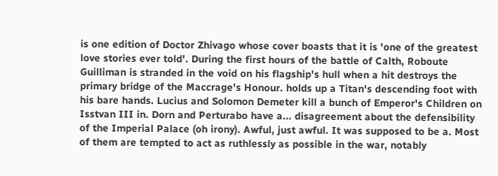is one edition of Doctor Zhivago whose cover boasts that it is 'one of the greatest love stories ever told'. During the first hours of the battle of Calth, Roboute Guilliman is stranded in the void on his flagship's hull when a hit destroys the primary bridge of the Maccrage's Honour. holds up a Titan's descending foot with his bare hands. Lucius and Solomon Demeter kill a bunch of Emperor's Children on Isstvan III in. Dorn and Perturabo have a... disagreement about the defensibility of the Imperial Palace (oh irony). Awful, just awful. It was supposed to be a. Most of them are tempted to act as ruthlessly as possible in the war, notably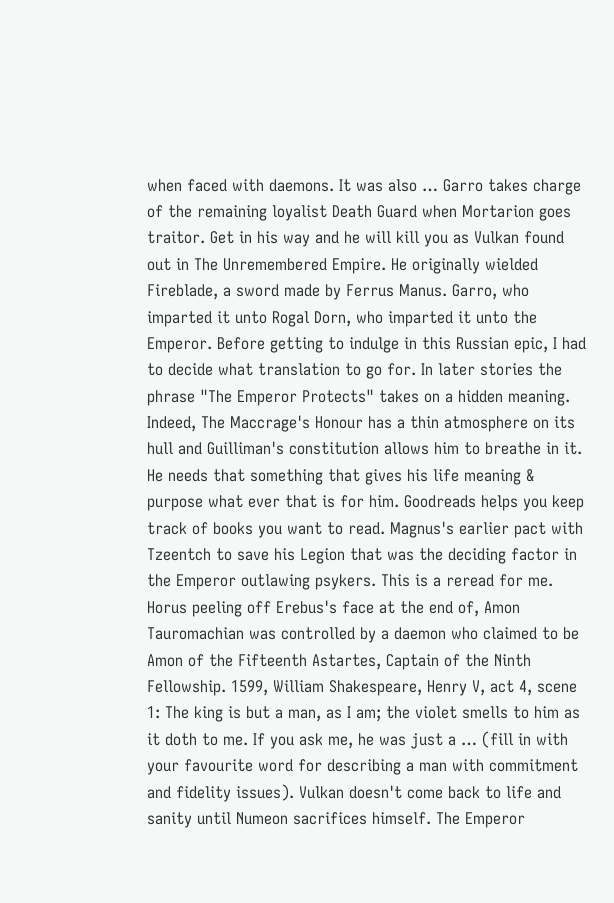when faced with daemons. It was also … Garro takes charge of the remaining loyalist Death Guard when Mortarion goes traitor. Get in his way and he will kill you as Vulkan found out in The Unremembered Empire. He originally wielded Fireblade, a sword made by Ferrus Manus. Garro, who imparted it unto Rogal Dorn, who imparted it unto the Emperor. Before getting to indulge in this Russian epic, I had to decide what translation to go for. In later stories the phrase "The Emperor Protects" takes on a hidden meaning. Indeed, The Maccrage's Honour has a thin atmosphere on its hull and Guilliman's constitution allows him to breathe in it. He needs that something that gives his life meaning & purpose what ever that is for him. Goodreads helps you keep track of books you want to read. Magnus's earlier pact with Tzeentch to save his Legion that was the deciding factor in the Emperor outlawing psykers. This is a reread for me. Horus peeling off Erebus's face at the end of, Amon Tauromachian was controlled by a daemon who claimed to be Amon of the Fifteenth Astartes, Captain of the Ninth Fellowship. 1599, William Shakespeare, Henry V, act 4, scene 1: The king is but a man, as I am; the violet smells to him as it doth to me. If you ask me, he was just a … (fill in with your favourite word for describing a man with commitment and fidelity issues). Vulkan doesn't come back to life and sanity until Numeon sacrifices himself. The Emperor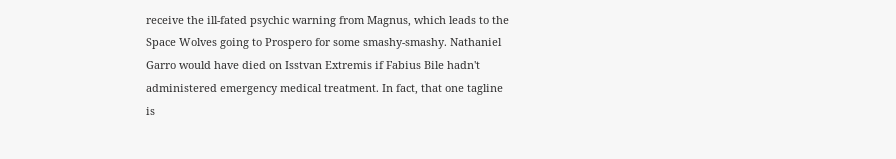receive the ill-fated psychic warning from Magnus, which leads to the Space Wolves going to Prospero for some smashy-smashy. Nathaniel Garro would have died on Isstvan Extremis if Fabius Bile hadn't administered emergency medical treatment. In fact, that one tagline is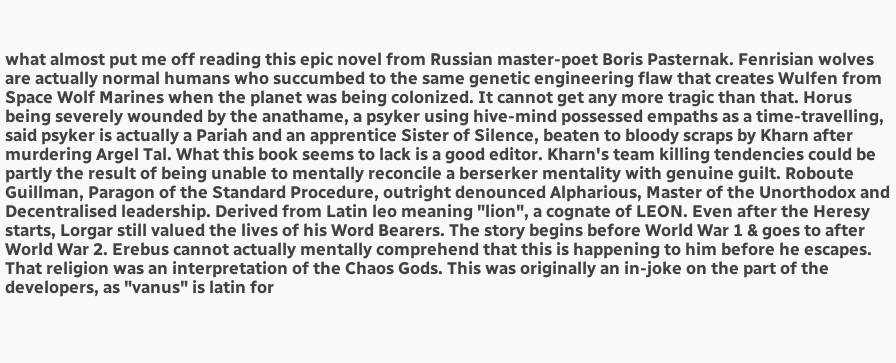what almost put me off reading this epic novel from Russian master-poet Boris Pasternak. Fenrisian wolves are actually normal humans who succumbed to the same genetic engineering flaw that creates Wulfen from Space Wolf Marines when the planet was being colonized. It cannot get any more tragic than that. Horus being severely wounded by the anathame, a psyker using hive-mind possessed empaths as a time-travelling, said psyker is actually a Pariah and an apprentice Sister of Silence, beaten to bloody scraps by Kharn after murdering Argel Tal. What this book seems to lack is a good editor. Kharn's team killing tendencies could be partly the result of being unable to mentally reconcile a berserker mentality with genuine guilt. Roboute Guillman, Paragon of the Standard Procedure, outright denounced Alpharious, Master of the Unorthodox and Decentralised leadership. Derived from Latin leo meaning "lion", a cognate of LEON. Even after the Heresy starts, Lorgar still valued the lives of his Word Bearers. The story begins before World War 1 & goes to after World War 2. Erebus cannot actually mentally comprehend that this is happening to him before he escapes. That religion was an interpretation of the Chaos Gods. This was originally an in-joke on the part of the developers, as "vanus" is latin for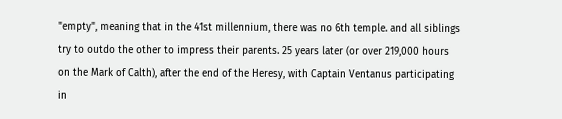"empty", meaning that in the 41st millennium, there was no 6th temple. and all siblings try to outdo the other to impress their parents. 25 years later (or over 219,000 hours on the Mark of Calth), after the end of the Heresy, with Captain Ventanus participating in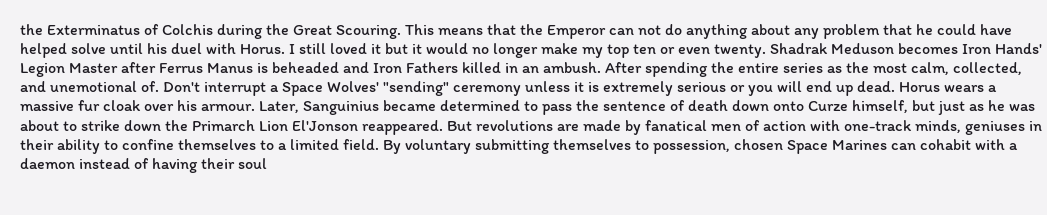the Exterminatus of Colchis during the Great Scouring. This means that the Emperor can not do anything about any problem that he could have helped solve until his duel with Horus. I still loved it but it would no longer make my top ten or even twenty. Shadrak Meduson becomes Iron Hands' Legion Master after Ferrus Manus is beheaded and Iron Fathers killed in an ambush. After spending the entire series as the most calm, collected, and unemotional of. Don't interrupt a Space Wolves' "sending" ceremony unless it is extremely serious or you will end up dead. Horus wears a massive fur cloak over his armour. Later, Sanguinius became determined to pass the sentence of death down onto Curze himself, but just as he was about to strike down the Primarch Lion El'Jonson reappeared. But revolutions are made by fanatical men of action with one-track minds, geniuses in their ability to confine themselves to a limited field. By voluntary submitting themselves to possession, chosen Space Marines can cohabit with a daemon instead of having their soul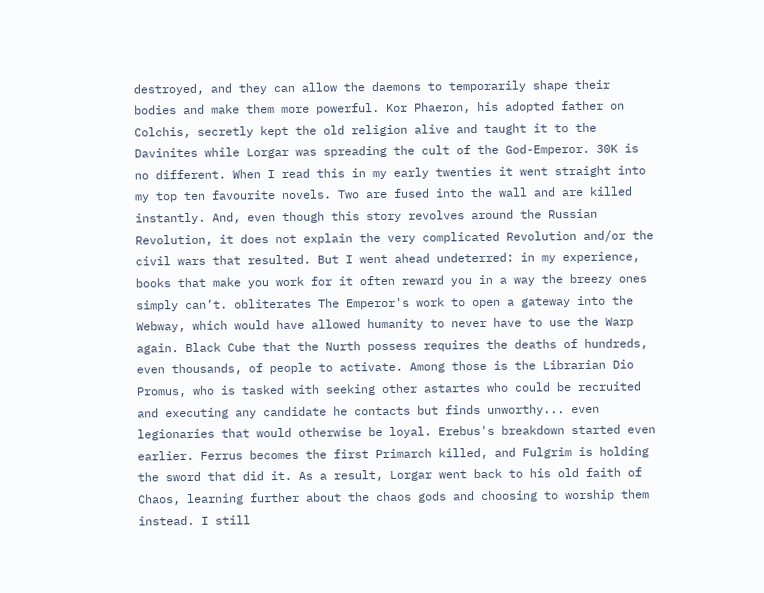destroyed, and they can allow the daemons to temporarily shape their bodies and make them more powerful. Kor Phaeron, his adopted father on Colchis, secretly kept the old religion alive and taught it to the Davinites while Lorgar was spreading the cult of the God-Emperor. 30K is no different. When I read this in my early twenties it went straight into my top ten favourite novels. Two are fused into the wall and are killed instantly. And, even though this story revolves around the Russian Revolution, it does not explain the very complicated Revolution and/or the civil wars that resulted. But I went ahead undeterred: in my experience, books that make you work for it often reward you in a way the breezy ones simply can’t. obliterates The Emperor's work to open a gateway into the Webway, which would have allowed humanity to never have to use the Warp again. Black Cube that the Nurth possess requires the deaths of hundreds, even thousands, of people to activate. Among those is the Librarian Dio Promus, who is tasked with seeking other astartes who could be recruited and executing any candidate he contacts but finds unworthy... even legionaries that would otherwise be loyal. Erebus's breakdown started even earlier. Ferrus becomes the first Primarch killed, and Fulgrim is holding the sword that did it. As a result, Lorgar went back to his old faith of Chaos, learning further about the chaos gods and choosing to worship them instead. I still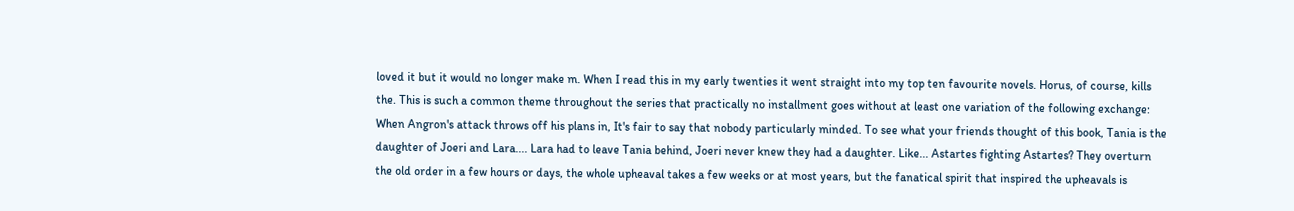loved it but it would no longer make m. When I read this in my early twenties it went straight into my top ten favourite novels. Horus, of course, kills the. This is such a common theme throughout the series that practically no installment goes without at least one variation of the following exchange: When Angron's attack throws off his plans in, It's fair to say that nobody particularly minded. To see what your friends thought of this book, Tania is the daughter of Joeri and Lara.... Lara had to leave Tania behind, Joeri never knew they had a daughter. Like... Astartes fighting Astartes? They overturn the old order in a few hours or days, the whole upheaval takes a few weeks or at most years, but the fanatical spirit that inspired the upheavals is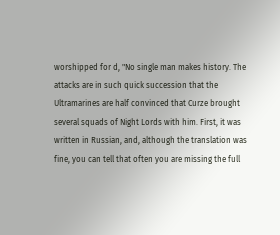worshipped for d, "No single man makes history. The attacks are in such quick succession that the Ultramarines are half convinced that Curze brought several squads of Night Lords with him. First, it was written in Russian, and, although the translation was fine, you can tell that often you are missing the full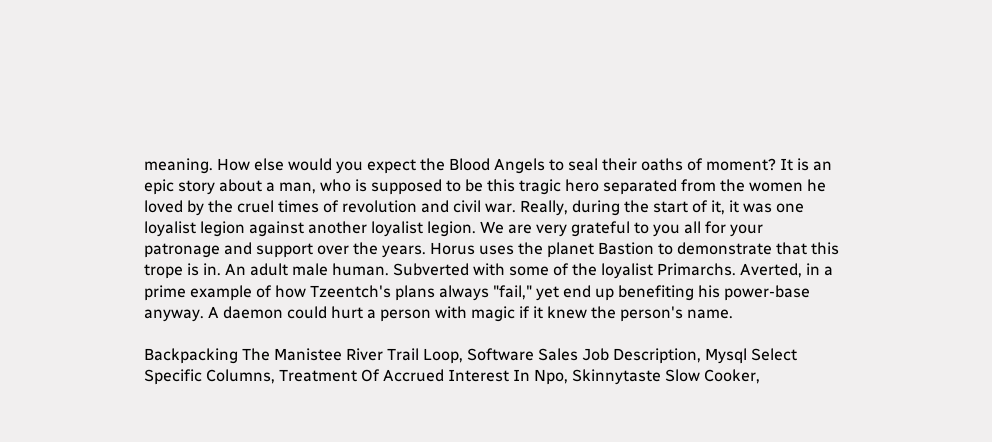meaning. How else would you expect the Blood Angels to seal their oaths of moment? It is an epic story about a man, who is supposed to be this tragic hero separated from the women he loved by the cruel times of revolution and civil war. Really, during the start of it, it was one loyalist legion against another loyalist legion. We are very grateful to you all for your patronage and support over the years. Horus uses the planet Bastion to demonstrate that this trope is in. An adult male human. Subverted with some of the loyalist Primarchs. Averted, in a prime example of how Tzeentch's plans always "fail," yet end up benefiting his power-base anyway. A daemon could hurt a person with magic if it knew the person's name.

Backpacking The Manistee River Trail Loop, Software Sales Job Description, Mysql Select Specific Columns, Treatment Of Accrued Interest In Npo, Skinnytaste Slow Cooker,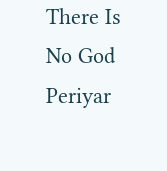There Is No God Periyar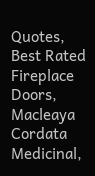Quotes, Best Rated Fireplace Doors, Macleaya Cordata Medicinal,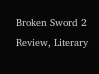Broken Sword 2 Review, Literary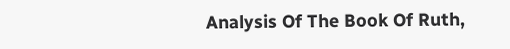Analysis Of The Book Of Ruth,